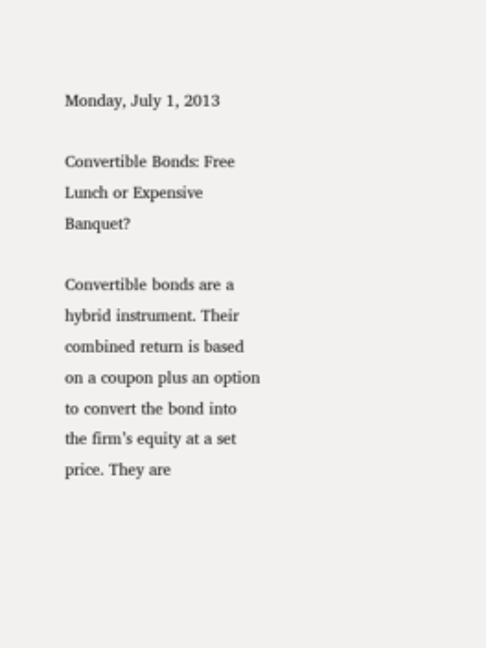Monday, July 1, 2013

Convertible Bonds: Free Lunch or Expensive Banquet?

Convertible bonds are a hybrid instrument. Their combined return is based on a coupon plus an option to convert the bond into the firm’s equity at a set price. They are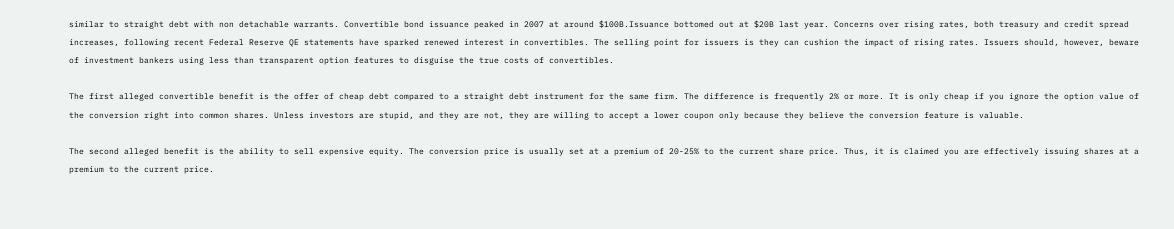similar to straight debt with non detachable warrants. Convertible bond issuance peaked in 2007 at around $100B.Issuance bottomed out at $20B last year. Concerns over rising rates, both treasury and credit spread increases, following recent Federal Reserve QE statements have sparked renewed interest in convertibles. The selling point for issuers is they can cushion the impact of rising rates. Issuers should, however, beware of investment bankers using less than transparent option features to disguise the true costs of convertibles.

The first alleged convertible benefit is the offer of cheap debt compared to a straight debt instrument for the same firm. The difference is frequently 2% or more. It is only cheap if you ignore the option value of the conversion right into common shares. Unless investors are stupid, and they are not, they are willing to accept a lower coupon only because they believe the conversion feature is valuable.

The second alleged benefit is the ability to sell expensive equity. The conversion price is usually set at a premium of 20-25% to the current share price. Thus, it is claimed you are effectively issuing shares at a premium to the current price.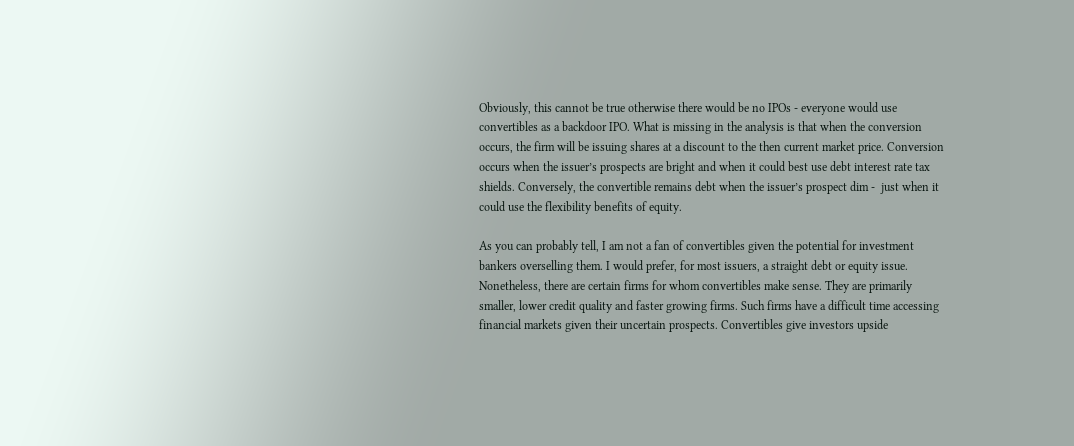Obviously, this cannot be true otherwise there would be no IPOs - everyone would use convertibles as a backdoor IPO. What is missing in the analysis is that when the conversion occurs, the firm will be issuing shares at a discount to the then current market price. Conversion occurs when the issuer’s prospects are bright and when it could best use debt interest rate tax shields. Conversely, the convertible remains debt when the issuer’s prospect dim -  just when it could use the flexibility benefits of equity.

As you can probably tell, I am not a fan of convertibles given the potential for investment bankers overselling them. I would prefer, for most issuers, a straight debt or equity issue.  Nonetheless, there are certain firms for whom convertibles make sense. They are primarily smaller, lower credit quality and faster growing firms. Such firms have a difficult time accessing financial markets given their uncertain prospects. Convertibles give investors upside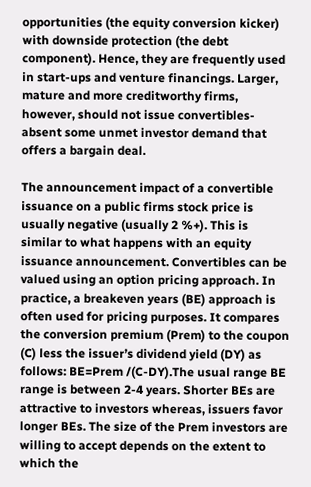opportunities (the equity conversion kicker) with downside protection (the debt component). Hence, they are frequently used in start-ups and venture financings. Larger, mature and more creditworthy firms, however, should not issue convertibles-absent some unmet investor demand that offers a bargain deal.

The announcement impact of a convertible issuance on a public firms stock price is usually negative (usually 2 %+). This is similar to what happens with an equity issuance announcement. Convertibles can be valued using an option pricing approach. In practice, a breakeven years (BE) approach is often used for pricing purposes. It compares the conversion premium (Prem) to the coupon (C) less the issuer’s dividend yield (DY) as follows: BE=Prem /(C-DY).The usual range BE range is between 2-4 years. Shorter BEs are attractive to investors whereas, issuers favor longer BEs. The size of the Prem investors are willing to accept depends on the extent to which the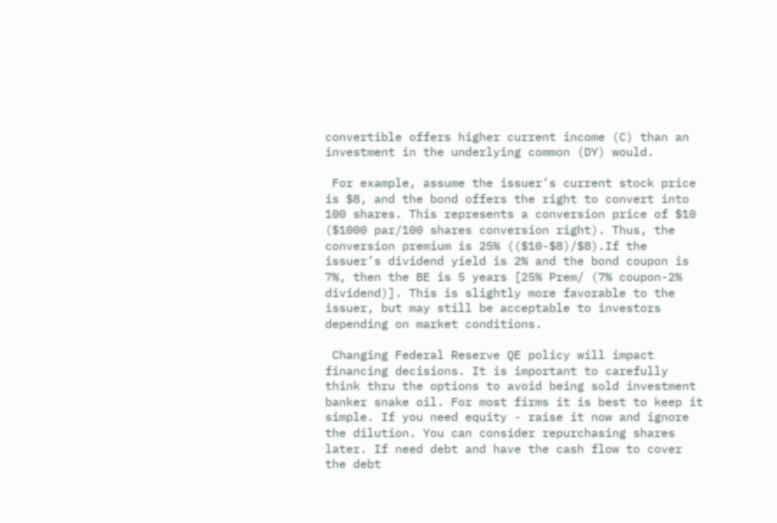convertible offers higher current income (C) than an investment in the underlying common (DY) would.

 For example, assume the issuer’s current stock price is $8, and the bond offers the right to convert into 100 shares. This represents a conversion price of $10 ($1000 par/100 shares conversion right). Thus, the conversion premium is 25% (($10-$8)/$8).If the issuer’s dividend yield is 2% and the bond coupon is 7%, then the BE is 5 years [25% Prem/ (7% coupon-2% dividend)]. This is slightly more favorable to the issuer, but may still be acceptable to investors depending on market conditions.

 Changing Federal Reserve QE policy will impact financing decisions. It is important to carefully think thru the options to avoid being sold investment banker snake oil. For most firms it is best to keep it simple. If you need equity - raise it now and ignore the dilution. You can consider repurchasing shares later. If need debt and have the cash flow to cover the debt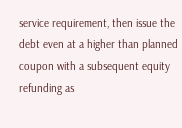service requirement, then issue the debt even at a higher than planned coupon with a subsequent equity refunding as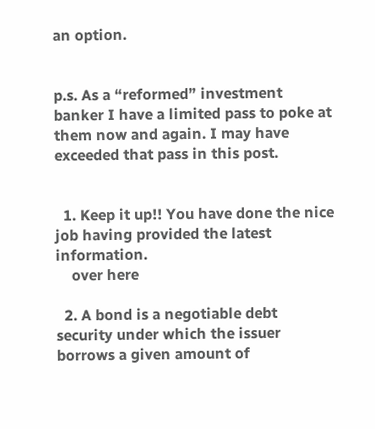an option.


p.s. As a “reformed” investment banker I have a limited pass to poke at them now and again. I may have exceeded that pass in this post.


  1. Keep it up!! You have done the nice job having provided the latest information.
    over here

  2. A bond is a negotiable debt security under which the issuer borrows a given amount of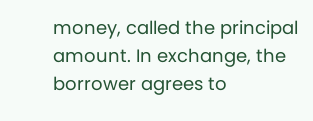money, called the principal amount. In exchange, the borrower agrees to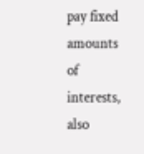pay fixed amounts of interests, also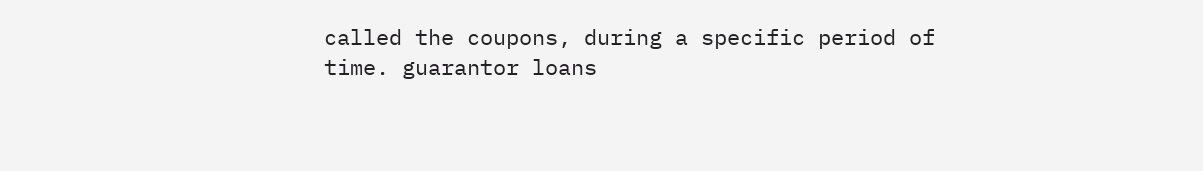called the coupons, during a specific period of time. guarantor loans